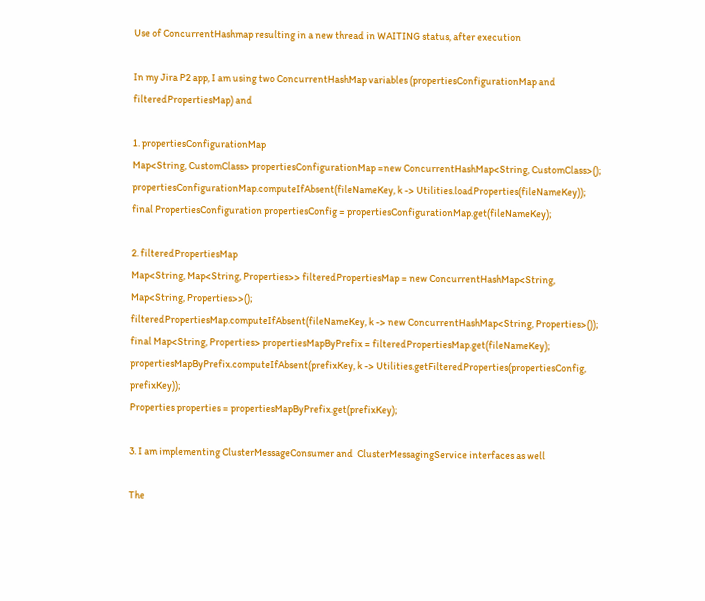Use of ConcurrentHashmap resulting in a new thread in WAITING status, after execution

In my Jira P2 app, I am using two ConcurrentHashMap variables (propertiesConfigurationMap and filteredPropertiesMap) and

1. propertiesConfigurationMap
Map<String, CustomClass> propertiesConfigurationMap =new ConcurrentHashMap<String, CustomClass>();
propertiesConfigurationMap.computeIfAbsent(fileNameKey, k -> Utilities.loadProperties(fileNameKey));
final PropertiesConfiguration propertiesConfig = propertiesConfigurationMap.get(fileNameKey);

2. filteredPropertiesMap
Map<String, Map<String, Properties>> filteredPropertiesMap = new ConcurrentHashMap<String, Map<String, Properties>>();
filteredPropertiesMap.computeIfAbsent(fileNameKey, k -> new ConcurrentHashMap<String, Properties>());
final Map<String, Properties> propertiesMapByPrefix = filteredPropertiesMap.get(fileNameKey);
propertiesMapByPrefix.computeIfAbsent(prefixKey, k -> Utilities.getFilteredProperties(propertiesConfig, prefixKey));
Properties properties = propertiesMapByPrefix.get(prefixKey);

3. I am implementing ClusterMessageConsumer and  ClusterMessagingService interfaces as well

The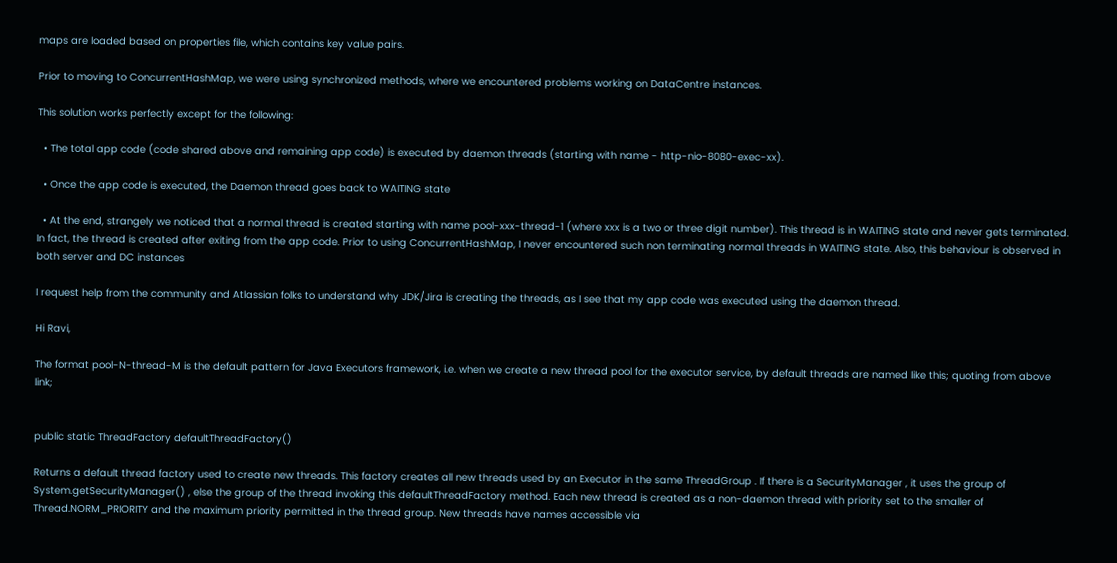maps are loaded based on properties file, which contains key value pairs.

Prior to moving to ConcurrentHashMap, we were using synchronized methods, where we encountered problems working on DataCentre instances.

This solution works perfectly except for the following:

  • The total app code (code shared above and remaining app code) is executed by daemon threads (starting with name - http-nio-8080-exec-xx).

  • Once the app code is executed, the Daemon thread goes back to WAITING state

  • At the end, strangely we noticed that a normal thread is created starting with name pool-xxx-thread-1 (where xxx is a two or three digit number). This thread is in WAITING state and never gets terminated. In fact, the thread is created after exiting from the app code. Prior to using ConcurrentHashMap, I never encountered such non terminating normal threads in WAITING state. Also, this behaviour is observed in both server and DC instances

I request help from the community and Atlassian folks to understand why JDK/Jira is creating the threads, as I see that my app code was executed using the daemon thread.

Hi Ravi,

The format pool-N-thread-M is the default pattern for Java Executors framework, i.e. when we create a new thread pool for the executor service, by default threads are named like this; quoting from above link;


public static ThreadFactory defaultThreadFactory()

Returns a default thread factory used to create new threads. This factory creates all new threads used by an Executor in the same ThreadGroup . If there is a SecurityManager , it uses the group of System.getSecurityManager() , else the group of the thread invoking this defaultThreadFactory method. Each new thread is created as a non-daemon thread with priority set to the smaller of Thread.NORM_PRIORITY and the maximum priority permitted in the thread group. New threads have names accessible via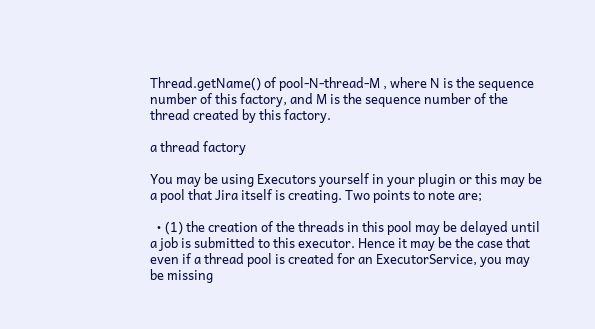Thread.getName() of pool-N-thread-M , where N is the sequence number of this factory, and M is the sequence number of the thread created by this factory.

a thread factory

You may be using Executors yourself in your plugin or this may be a pool that Jira itself is creating. Two points to note are;

  • (1) the creation of the threads in this pool may be delayed until a job is submitted to this executor. Hence it may be the case that even if a thread pool is created for an ExecutorService, you may be missing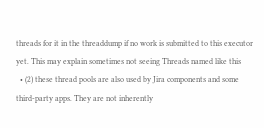threads for it in the threaddump if no work is submitted to this executor yet. This may explain sometimes not seeing Threads named like this
  • (2) these thread pools are also used by Jira components and some third-party apps. They are not inherently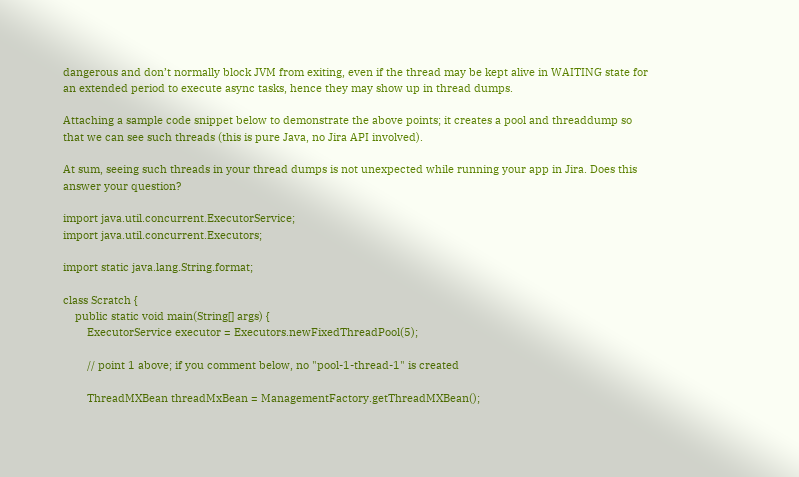dangerous and don’t normally block JVM from exiting, even if the thread may be kept alive in WAITING state for an extended period to execute async tasks, hence they may show up in thread dumps.

Attaching a sample code snippet below to demonstrate the above points; it creates a pool and threaddump so that we can see such threads (this is pure Java, no Jira API involved).

At sum, seeing such threads in your thread dumps is not unexpected while running your app in Jira. Does this answer your question?

import java.util.concurrent.ExecutorService;
import java.util.concurrent.Executors;

import static java.lang.String.format;

class Scratch {
    public static void main(String[] args) {
        ExecutorService executor = Executors.newFixedThreadPool(5);

        // point 1 above; if you comment below, no "pool-1-thread-1" is created

        ThreadMXBean threadMxBean = ManagementFactory.getThreadMXBean();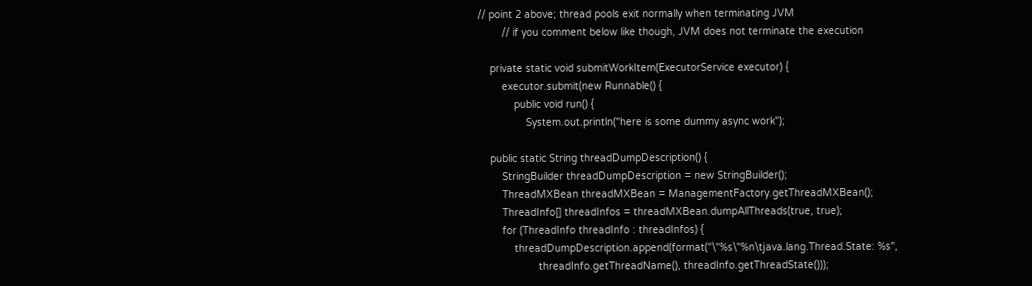// point 2 above; thread pools exit normally when terminating JVM
        // if you comment below like though, JVM does not terminate the execution

    private static void submitWorkItem(ExecutorService executor) {
        executor.submit(new Runnable() {
            public void run() {
                System.out.println("here is some dummy async work");

    public static String threadDumpDescription() {
        StringBuilder threadDumpDescription = new StringBuilder();
        ThreadMXBean threadMXBean = ManagementFactory.getThreadMXBean();
        ThreadInfo[] threadInfos = threadMXBean.dumpAllThreads(true, true);
        for (ThreadInfo threadInfo : threadInfos) {
            threadDumpDescription.append(format("\"%s\"%n\tjava.lang.Thread.State: %s",
                    threadInfo.getThreadName(), threadInfo.getThreadState()));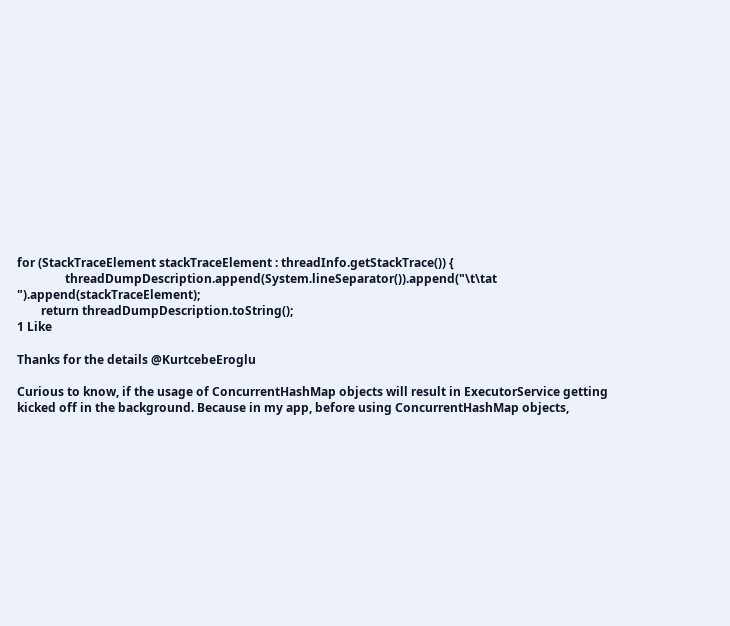for (StackTraceElement stackTraceElement : threadInfo.getStackTrace()) {
                threadDumpDescription.append(System.lineSeparator()).append("\t\tat ").append(stackTraceElement);
        return threadDumpDescription.toString();
1 Like

Thanks for the details @KurtcebeEroglu

Curious to know, if the usage of ConcurrentHashMap objects will result in ExecutorService getting kicked off in the background. Because in my app, before using ConcurrentHashMap objects,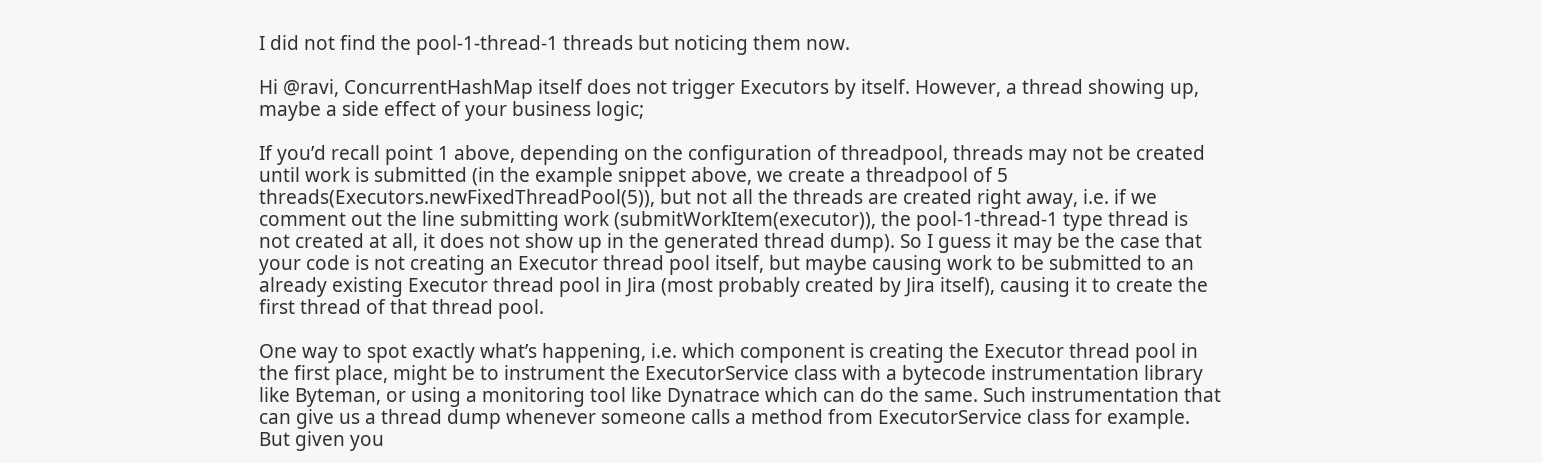I did not find the pool-1-thread-1 threads but noticing them now.

Hi @ravi, ConcurrentHashMap itself does not trigger Executors by itself. However, a thread showing up, maybe a side effect of your business logic;

If you’d recall point 1 above, depending on the configuration of threadpool, threads may not be created until work is submitted (in the example snippet above, we create a threadpool of 5 threads(Executors.newFixedThreadPool(5)), but not all the threads are created right away, i.e. if we comment out the line submitting work (submitWorkItem(executor)), the pool-1-thread-1 type thread is not created at all, it does not show up in the generated thread dump). So I guess it may be the case that your code is not creating an Executor thread pool itself, but maybe causing work to be submitted to an already existing Executor thread pool in Jira (most probably created by Jira itself), causing it to create the first thread of that thread pool.

One way to spot exactly what’s happening, i.e. which component is creating the Executor thread pool in the first place, might be to instrument the ExecutorService class with a bytecode instrumentation library like Byteman, or using a monitoring tool like Dynatrace which can do the same. Such instrumentation that can give us a thread dump whenever someone calls a method from ExecutorService class for example. But given you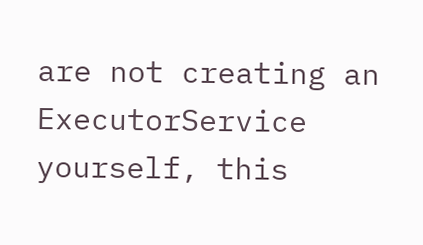are not creating an ExecutorService yourself, this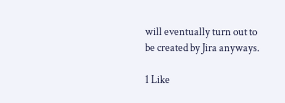will eventually turn out to be created by Jira anyways.

1 Like